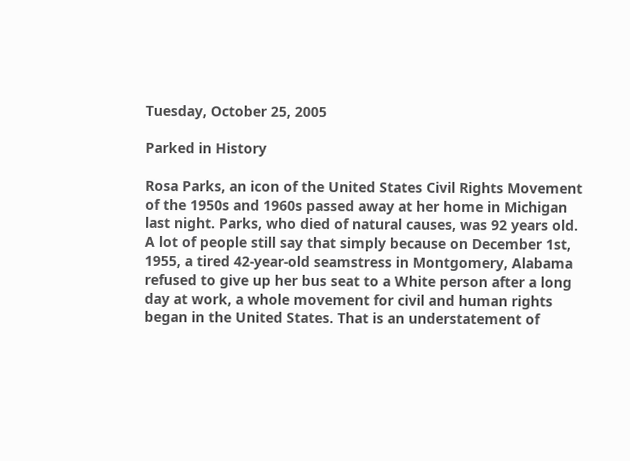Tuesday, October 25, 2005

Parked in History

Rosa Parks, an icon of the United States Civil Rights Movement of the 1950s and 1960s passed away at her home in Michigan last night. Parks, who died of natural causes, was 92 years old. A lot of people still say that simply because on December 1st, 1955, a tired 42-year-old seamstress in Montgomery, Alabama refused to give up her bus seat to a White person after a long day at work, a whole movement for civil and human rights began in the United States. That is an understatement of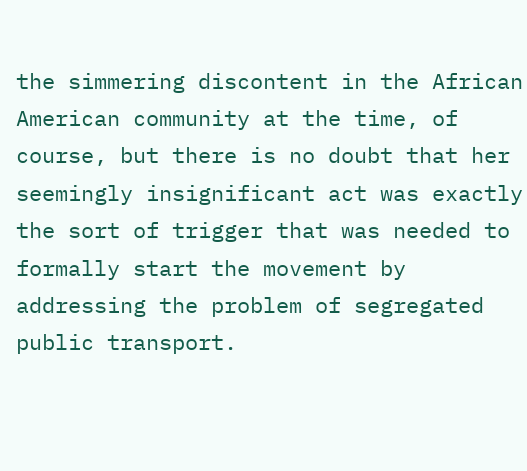the simmering discontent in the African American community at the time, of course, but there is no doubt that her seemingly insignificant act was exactly the sort of trigger that was needed to formally start the movement by addressing the problem of segregated public transport.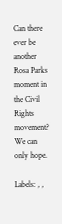Can there ever be another Rosa Parks moment in the Civil Rights movement? We can only hope.

Labels: , ,